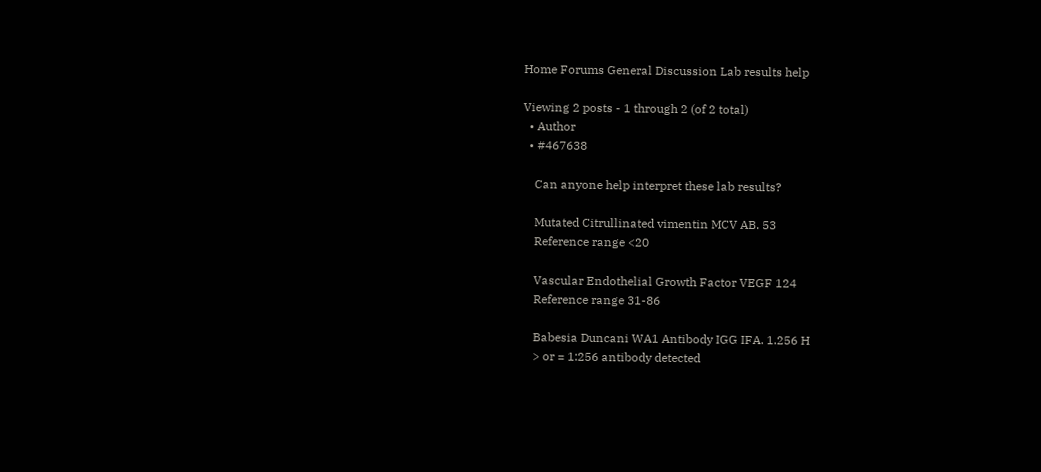Home Forums General Discussion Lab results help

Viewing 2 posts - 1 through 2 (of 2 total)
  • Author
  • #467638

    Can anyone help interpret these lab results?

    Mutated Citrullinated vimentin MCV AB. 53
    Reference range <20

    Vascular Endothelial Growth Factor VEGF 124
    Reference range 31-86

    Babesia Duncani WA1 Antibody IGG IFA. 1.256 H
    > or = 1:256 antibody detected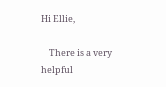Hi Ellie,

    There is a very helpful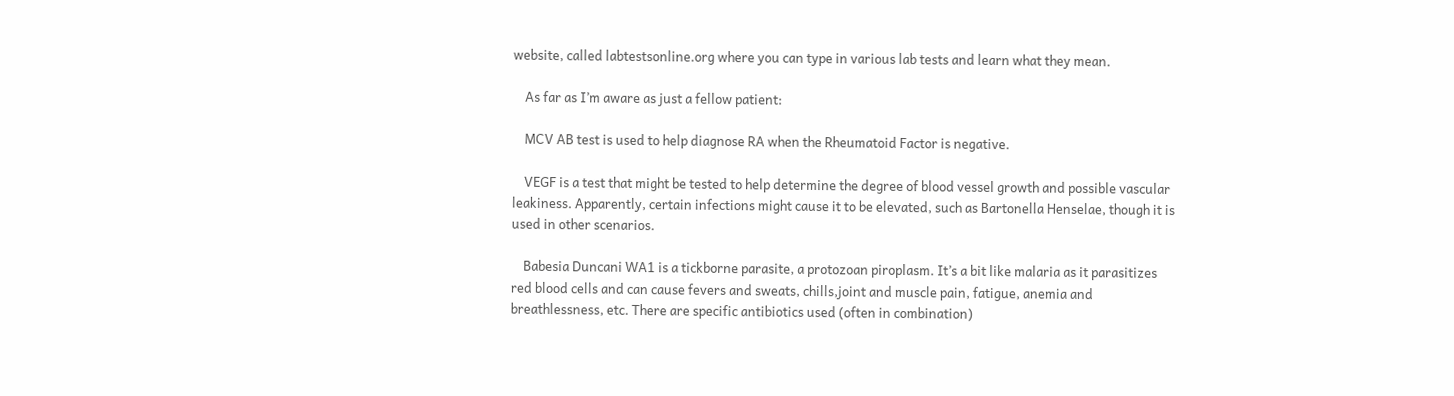website, called labtestsonline.org where you can type in various lab tests and learn what they mean.

    As far as I’m aware as just a fellow patient:

    MCV AB test is used to help diagnose RA when the Rheumatoid Factor is negative.

    VEGF is a test that might be tested to help determine the degree of blood vessel growth and possible vascular leakiness. Apparently, certain infections might cause it to be elevated, such as Bartonella Henselae, though it is used in other scenarios.

    Babesia Duncani WA1 is a tickborne parasite, a protozoan piroplasm. It’s a bit like malaria as it parasitizes red blood cells and can cause fevers and sweats, chills,joint and muscle pain, fatigue, anemia and breathlessness, etc. There are specific antibiotics used (often in combination)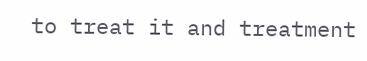to treat it and treatment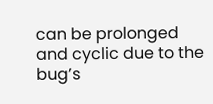can be prolonged and cyclic due to the bug’s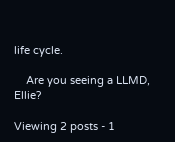life cycle.

    Are you seeing a LLMD, Ellie?

Viewing 2 posts - 1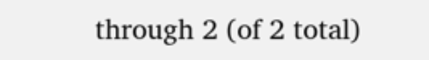through 2 (of 2 total)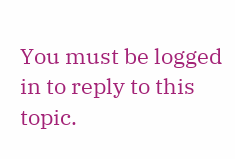You must be logged in to reply to this topic.